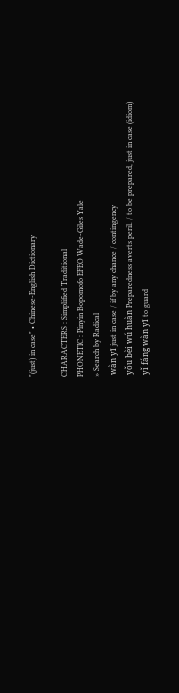"(just) in case" • Chinese-English Dictionary

CHARACTERS : Simplified Traditional
PHONETIC : Pinyin Bopomofo EFEO Wade-Giles Yale
» Search by Radical
 wàn yī just in case / if by any chance / contingency
 yǒu bèi wú huàn Preparedness averts peril. / to be prepared, just in case (idiom)
 yǐ fáng wàn yī to guard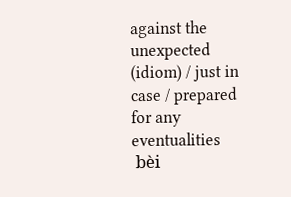against the unexpected (idiom) / just in case / prepared for any eventualities
 bèi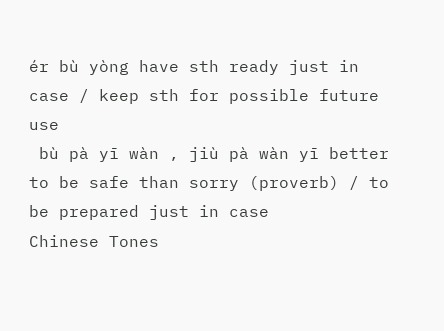ér bù yòng have sth ready just in case / keep sth for possible future use
 bù pà yī wàn , jiù pà wàn yī better to be safe than sorry (proverb) / to be prepared just in case
Chinese Tones